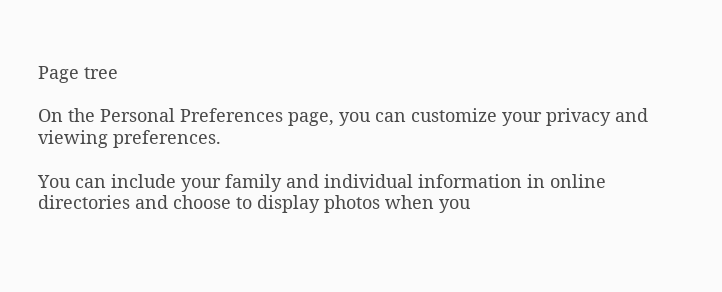Page tree

On the Personal Preferences page, you can customize your privacy and viewing preferences.

You can include your family and individual information in online directories and choose to display photos when you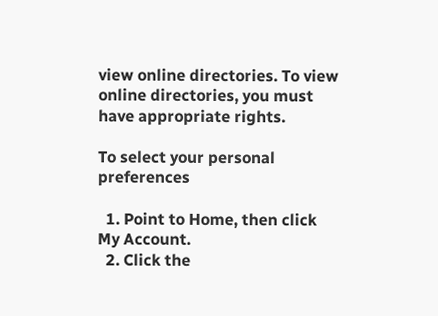view online directories. To view online directories, you must have appropriate rights.

To select your personal preferences

  1. Point to Home, then click My Account.
  2. Click the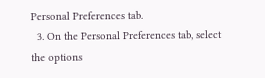Personal Preferences tab.
  3. On the Personal Preferences tab, select the options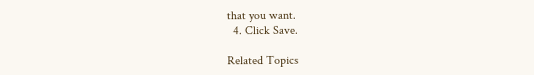that you want.
  4. Click Save.

Related Topics